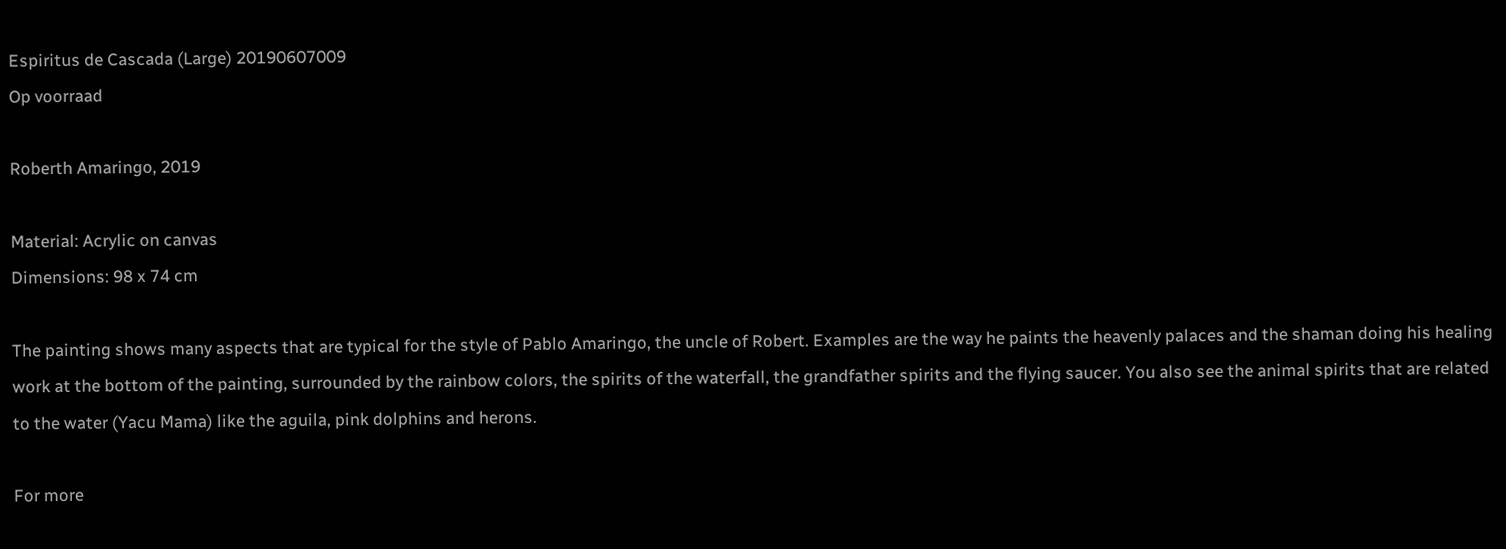Espiritus de Cascada (Large) 20190607009
Op voorraad

Roberth Amaringo, 2019

Material: Acrylic on canvas
Dimensions: 98 x 74 cm

The painting shows many aspects that are typical for the style of Pablo Amaringo, the uncle of Robert. Examples are the way he paints the heavenly palaces and the shaman doing his healing work at the bottom of the painting, surrounded by the rainbow colors, the spirits of the waterfall, the grandfather spirits and the flying saucer. You also see the animal spirits that are related to the water (Yacu Mama) like the aguila, pink dolphins and herons.

For more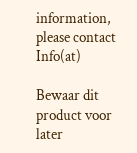information, please contact Info(at)

Bewaar dit product voor later